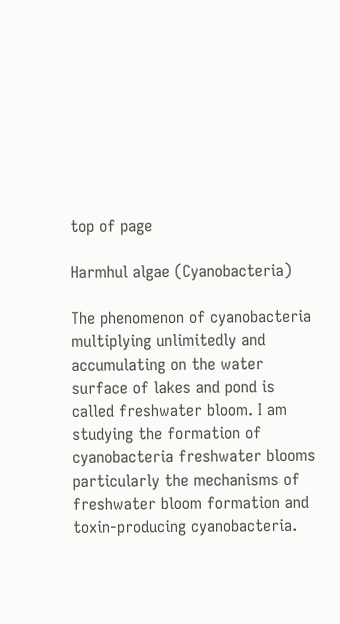top of page

Harmhul algae (Cyanobacteria)

The phenomenon of cyanobacteria multiplying unlimitedly and accumulating on the water surface of lakes and pond is called freshwater bloom. I am studying the formation of cyanobacteria freshwater blooms particularly the mechanisms of freshwater bloom formation and toxin-producing cyanobacteria.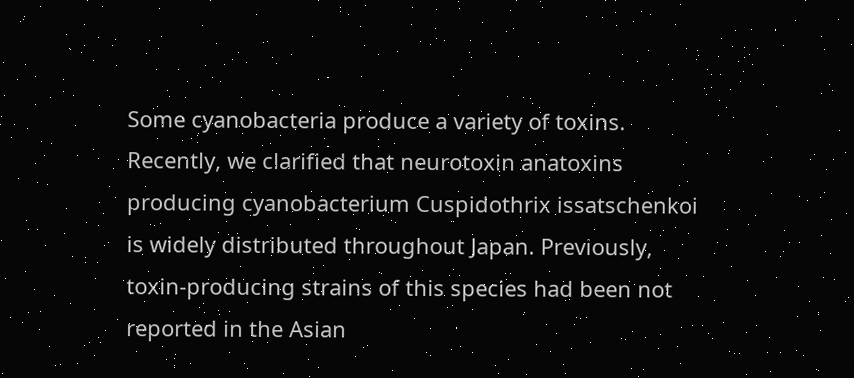Some cyanobacteria produce a variety of toxins. Recently, we clarified that neurotoxin anatoxins producing cyanobacterium Cuspidothrix issatschenkoi is widely distributed throughout Japan. Previously, toxin-producing strains of this species had been not reported in the Asian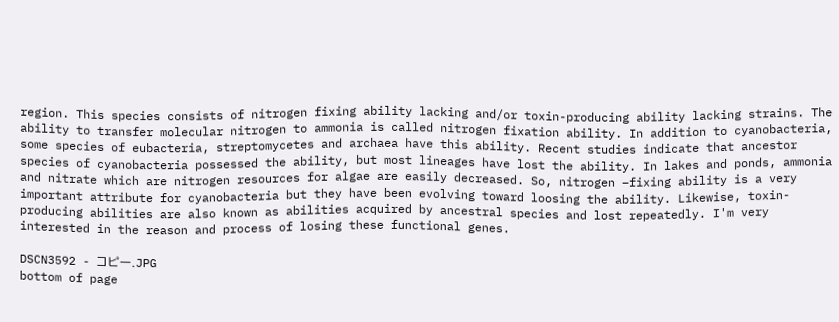region. This species consists of nitrogen fixing ability lacking and/or toxin-producing ability lacking strains. The ability to transfer molecular nitrogen to ammonia is called nitrogen fixation ability. In addition to cyanobacteria, some species of eubacteria, streptomycetes and archaea have this ability. Recent studies indicate that ancestor species of cyanobacteria possessed the ability, but most lineages have lost the ability. In lakes and ponds, ammonia and nitrate which are nitrogen resources for algae are easily decreased. So, nitrogen –fixing ability is a very important attribute for cyanobacteria but they have been evolving toward loosing the ability. Likewise, toxin-producing abilities are also known as abilities acquired by ancestral species and lost repeatedly. I'm very interested in the reason and process of losing these functional genes.

DSCN3592 - コピー.JPG
bottom of page